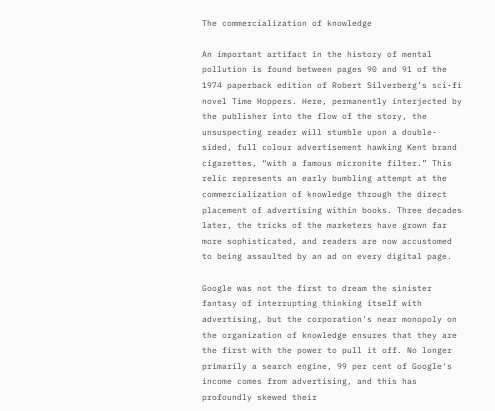The commercialization of knowledge

An important artifact in the history of mental pollution is found between pages 90 and 91 of the 1974 paperback edition of Robert Silverberg’s sci-fi novel Time Hoppers. Here, permanently interjected by the publisher into the flow of the story, the unsuspecting reader will stumble upon a double-sided, full colour advertisement hawking Kent brand cigarettes, “with a famous micronite filter.” This relic represents an early bumbling attempt at the commercialization of knowledge through the direct placement of advertising within books. Three decades later, the tricks of the marketers have grown far more sophisticated, and readers are now accustomed to being assaulted by an ad on every digital page.

Google was not the first to dream the sinister fantasy of interrupting thinking itself with advertising, but the corporation's near monopoly on the organization of knowledge ensures that they are the first with the power to pull it off. No longer primarily a search engine, 99 per cent of Google's income comes from advertising, and this has profoundly skewed their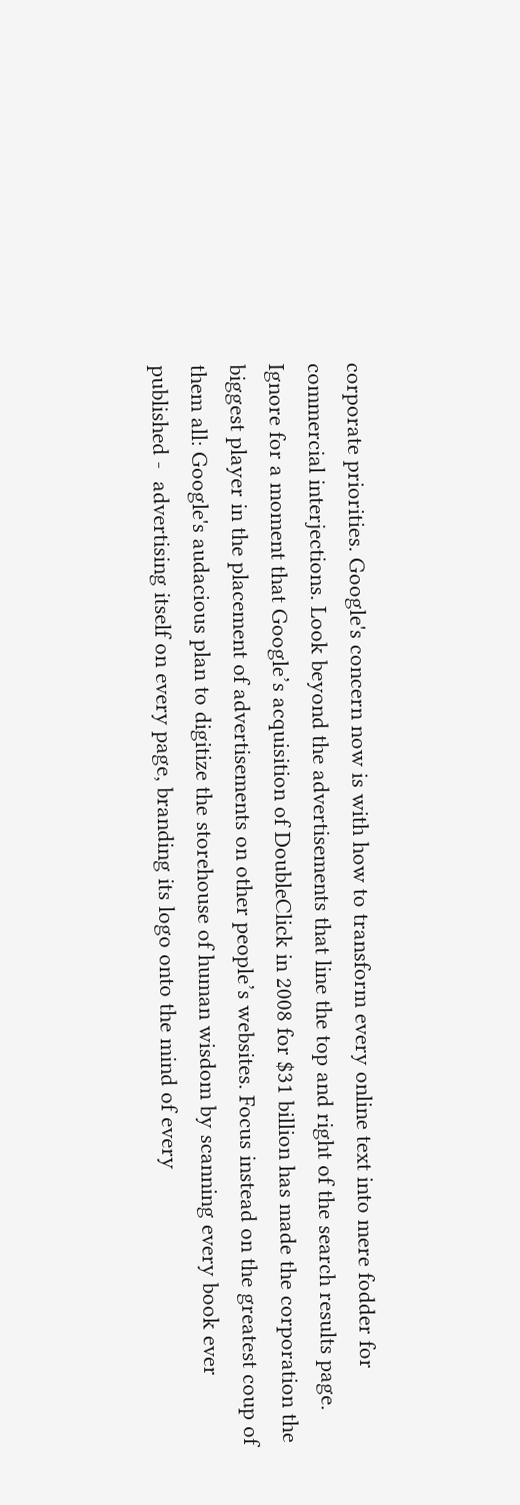corporate priorities. Google's concern now is with how to transform every online text into mere fodder for commercial interjections. Look beyond the advertisements that line the top and right of the search results page. Ignore for a moment that Google’s acquisition of DoubleClick in 2008 for $31 billion has made the corporation the biggest player in the placement of advertisements on other people’s websites. Focus instead on the greatest coup of them all: Google's audacious plan to digitize the storehouse of human wisdom by scanning every book ever published -  advertising itself on every page, branding its logo onto the mind of every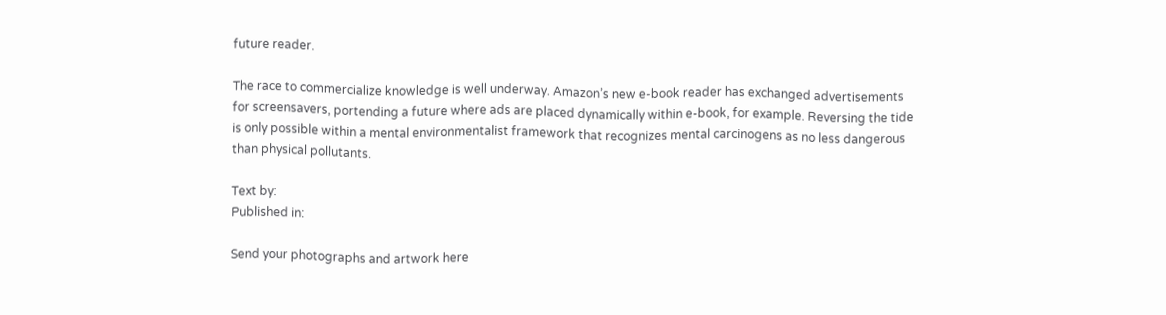future reader.

The race to commercialize knowledge is well underway. Amazon’s new e-book reader has exchanged advertisements for screensavers, portending a future where ads are placed dynamically within e-book, for example. Reversing the tide is only possible within a mental environmentalist framework that recognizes mental carcinogens as no less dangerous than physical pollutants.

Text by:
Published in:

Send your photographs and artwork here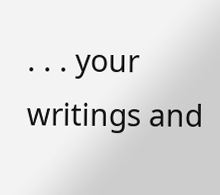. . . your writings and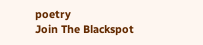poetry
Join The Blackspot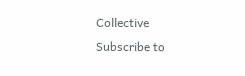Collective
Subscribe to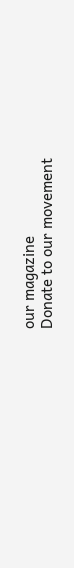our magazine
Donate to our movement